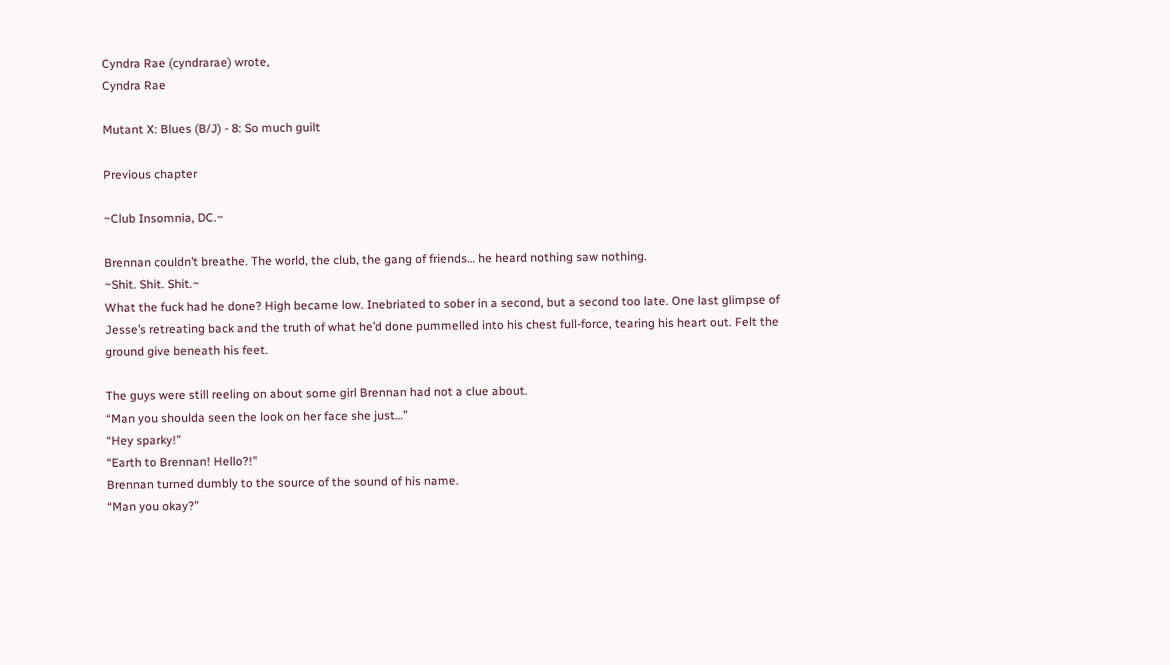Cyndra Rae (cyndrarae) wrote,
Cyndra Rae

Mutant X: Blues (B/J) - 8: So much guilt

Previous chapter

~Club Insomnia, DC.~

Brennan couldn’t breathe. The world, the club, the gang of friends… he heard nothing saw nothing.
~Shit. Shit. Shit.~
What the fuck had he done? High became low. Inebriated to sober in a second, but a second too late. One last glimpse of Jesse’s retreating back and the truth of what he’d done pummelled into his chest full-force, tearing his heart out. Felt the ground give beneath his feet.

The guys were still reeling on about some girl Brennan had not a clue about.
“Man you shoulda seen the look on her face she just…”
“Hey sparky!”
“Earth to Brennan! Hello?!”
Brennan turned dumbly to the source of the sound of his name.
“Man you okay?”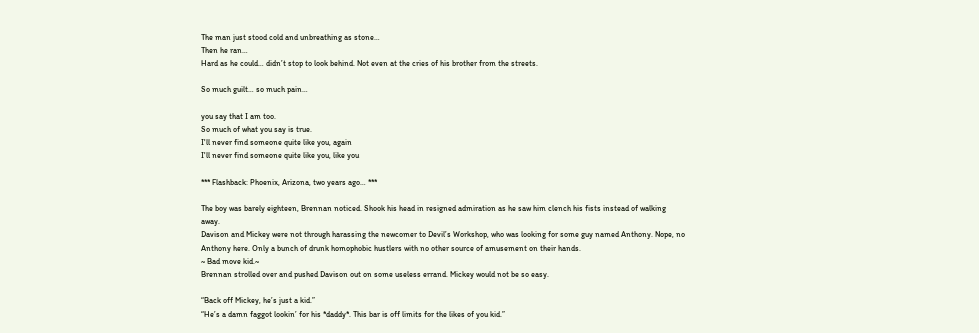The man just stood cold and unbreathing as stone…
Then he ran…
Hard as he could… didn’t stop to look behind. Not even at the cries of his brother from the streets.

So much guilt… so much pain…

you say that I am too.
So much of what you say is true.
I'll never find someone quite like you, again
I'll never find someone quite like you, like you

*** Flashback: Phoenix, Arizona, two years ago… ***

The boy was barely eighteen, Brennan noticed. Shook his head in resigned admiration as he saw him clench his fists instead of walking away.
Davison and Mickey were not through harassing the newcomer to Devil’s Workshop, who was looking for some guy named Anthony. Nope, no Anthony here. Only a bunch of drunk homophobic hustlers with no other source of amusement on their hands.
~ Bad move kid.~
Brennan strolled over and pushed Davison out on some useless errand. Mickey would not be so easy.

“Back off Mickey, he’s just a kid.”
“He’s a damn faggot lookin’ for his *daddy*. This bar is off limits for the likes of you kid.”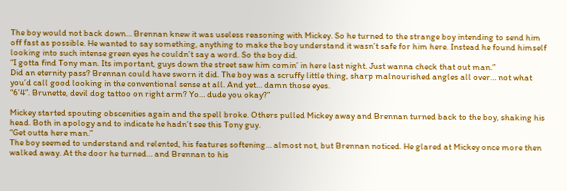The boy would not back down… Brennan knew it was useless reasoning with Mickey. So he turned to the strange boy intending to send him off fast as possible. He wanted to say something, anything to make the boy understand it wasn’t safe for him here. Instead he found himself looking into such intense green eyes he couldn’t say a word. So the boy did.
“I gotta find Tony man. Its important, guys down the street saw him comin’ in here last night. Just wanna check that out man.”
Did an eternity pass? Brennan could have sworn it did. The boy was a scruffy little thing, sharp malnourished angles all over… not what you’d call good looking in the conventional sense at all. And yet… damn those eyes.
“6’4”. Brunette, devil dog tattoo on right arm? Yo… dude you okay?”

Mickey started spouting obscenities again and the spell broke. Others pulled Mickey away and Brennan turned back to the boy, shaking his head. Both in apology and to indicate he hadn’t see this Tony guy.
“Get outta here man.”
The boy seemed to understand and relented, his features softening… almost not, but Brennan noticed. He glared at Mickey once more then walked away. At the door he turned… and Brennan to his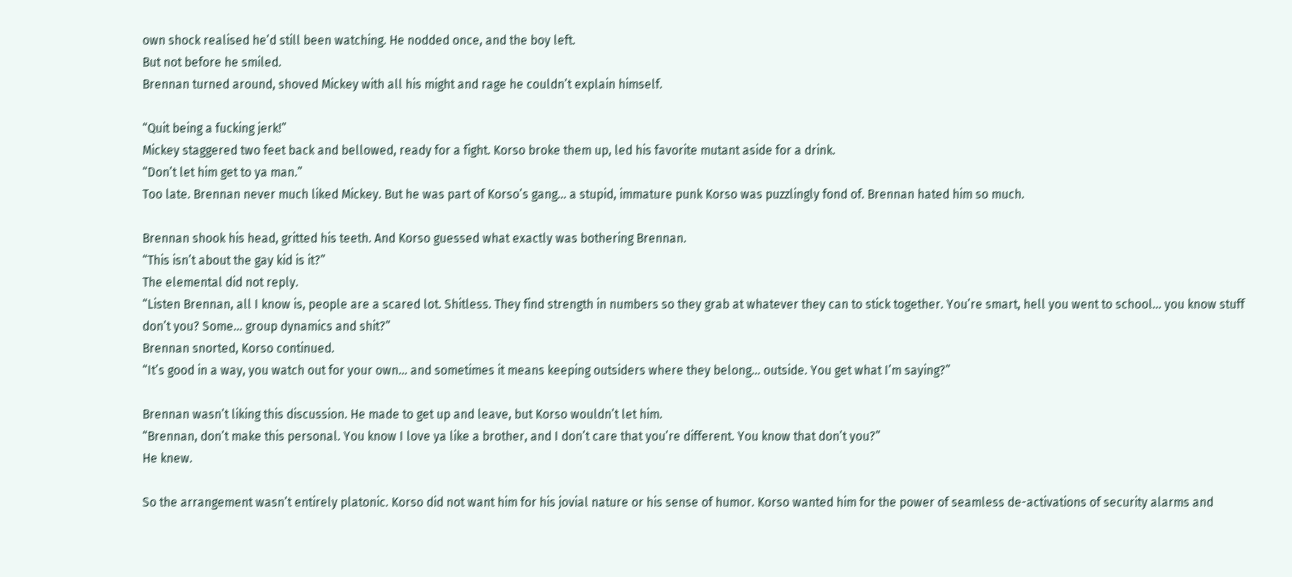own shock realised he’d still been watching. He nodded once, and the boy left.
But not before he smiled.
Brennan turned around, shoved Mickey with all his might and rage he couldn’t explain himself.

“Quit being a fucking jerk!”
Mickey staggered two feet back and bellowed, ready for a fight. Korso broke them up, led his favorite mutant aside for a drink.
“Don’t let him get to ya man.”
Too late. Brennan never much liked Mickey. But he was part of Korso’s gang… a stupid, immature punk Korso was puzzlingly fond of. Brennan hated him so much.

Brennan shook his head, gritted his teeth. And Korso guessed what exactly was bothering Brennan.
“This isn’t about the gay kid is it?”
The elemental did not reply.
“Listen Brennan, all I know is, people are a scared lot. Shitless. They find strength in numbers so they grab at whatever they can to stick together. You’re smart, hell you went to school… you know stuff don’t you? Some… group dynamics and shit?”
Brennan snorted, Korso continued.
“It’s good in a way, you watch out for your own… and sometimes it means keeping outsiders where they belong… outside. You get what I’m saying?”

Brennan wasn’t liking this discussion. He made to get up and leave, but Korso wouldn’t let him.
“Brennan, don’t make this personal. You know I love ya like a brother, and I don’t care that you’re different. You know that don’t you?”
He knew.

So the arrangement wasn’t entirely platonic. Korso did not want him for his jovial nature or his sense of humor. Korso wanted him for the power of seamless de-activations of security alarms and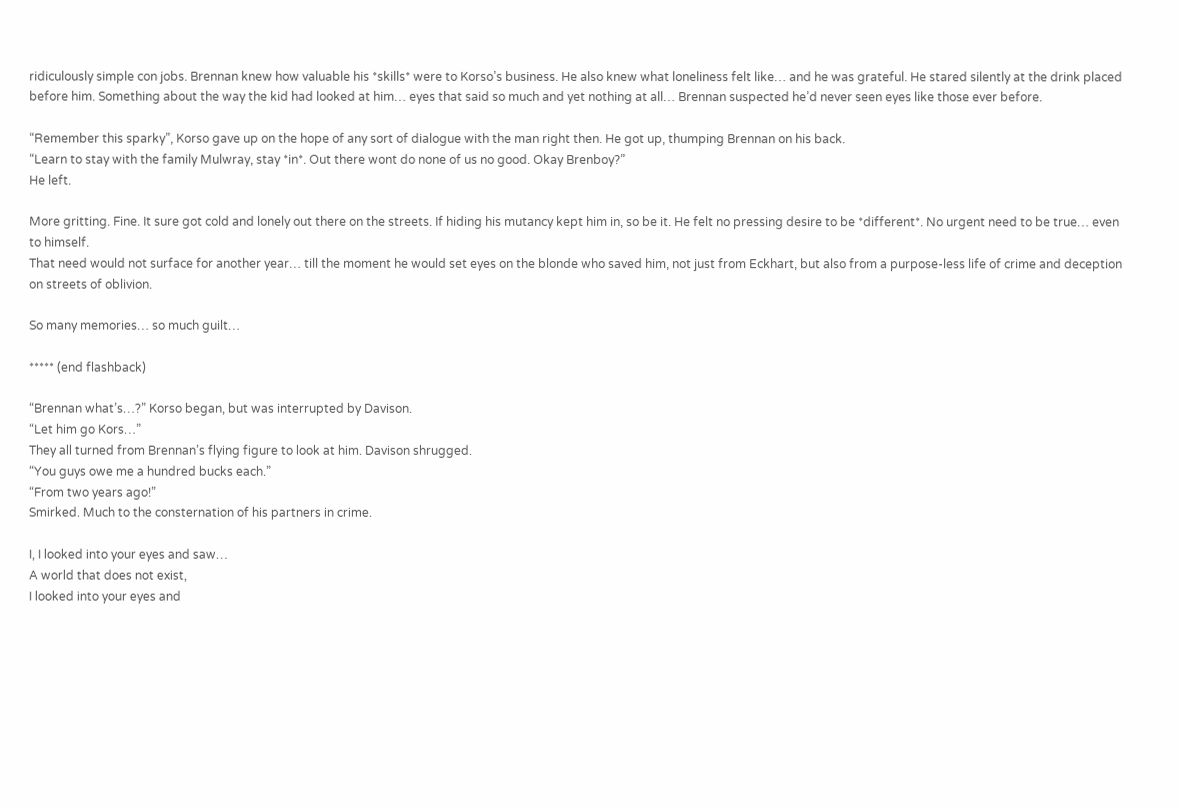ridiculously simple con jobs. Brennan knew how valuable his *skills* were to Korso’s business. He also knew what loneliness felt like… and he was grateful. He stared silently at the drink placed before him. Something about the way the kid had looked at him… eyes that said so much and yet nothing at all… Brennan suspected he’d never seen eyes like those ever before.

“Remember this sparky”, Korso gave up on the hope of any sort of dialogue with the man right then. He got up, thumping Brennan on his back.
“Learn to stay with the family Mulwray, stay *in*. Out there wont do none of us no good. Okay Brenboy?”
He left.

More gritting. Fine. It sure got cold and lonely out there on the streets. If hiding his mutancy kept him in, so be it. He felt no pressing desire to be *different*. No urgent need to be true… even to himself.
That need would not surface for another year… till the moment he would set eyes on the blonde who saved him, not just from Eckhart, but also from a purpose-less life of crime and deception on streets of oblivion.

So many memories… so much guilt…

***** (end flashback)

“Brennan what’s…?” Korso began, but was interrupted by Davison.
“Let him go Kors…”
They all turned from Brennan’s flying figure to look at him. Davison shrugged.
“You guys owe me a hundred bucks each.”
“From two years ago!”
Smirked. Much to the consternation of his partners in crime.

I, I looked into your eyes and saw…
A world that does not exist,
I looked into your eyes and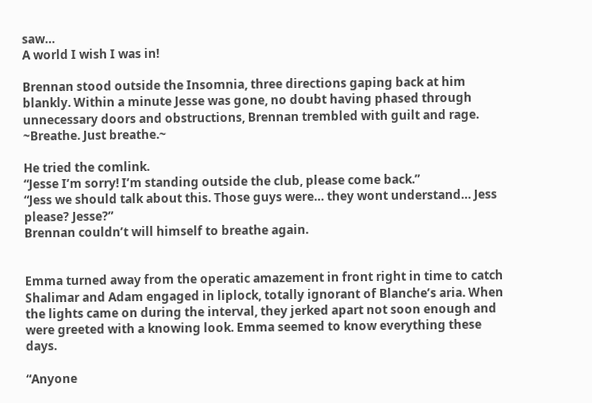saw…
A world I wish I was in!

Brennan stood outside the Insomnia, three directions gaping back at him blankly. Within a minute Jesse was gone, no doubt having phased through unnecessary doors and obstructions, Brennan trembled with guilt and rage.
~Breathe. Just breathe.~

He tried the comlink.
“Jesse I’m sorry! I’m standing outside the club, please come back.”
“Jess we should talk about this. Those guys were… they wont understand… Jess please? Jesse?”
Brennan couldn’t will himself to breathe again.


Emma turned away from the operatic amazement in front right in time to catch Shalimar and Adam engaged in liplock, totally ignorant of Blanche’s aria. When the lights came on during the interval, they jerked apart not soon enough and were greeted with a knowing look. Emma seemed to know everything these days.

“Anyone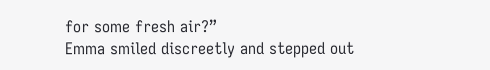for some fresh air?”
Emma smiled discreetly and stepped out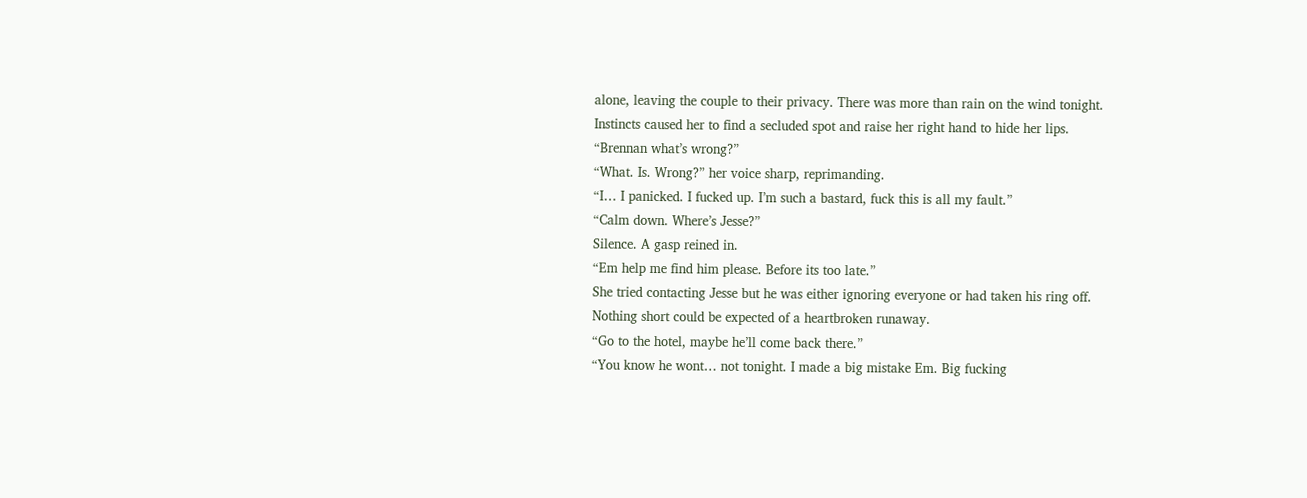alone, leaving the couple to their privacy. There was more than rain on the wind tonight. Instincts caused her to find a secluded spot and raise her right hand to hide her lips.
“Brennan what’s wrong?”
“What. Is. Wrong?” her voice sharp, reprimanding.
“I… I panicked. I fucked up. I’m such a bastard, fuck this is all my fault.”
“Calm down. Where’s Jesse?”
Silence. A gasp reined in.
“Em help me find him please. Before its too late.”
She tried contacting Jesse but he was either ignoring everyone or had taken his ring off. Nothing short could be expected of a heartbroken runaway.
“Go to the hotel, maybe he’ll come back there.”
“You know he wont… not tonight. I made a big mistake Em. Big fucking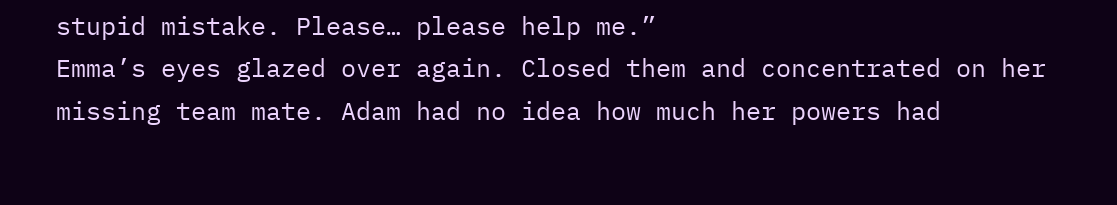stupid mistake. Please… please help me.”
Emma’s eyes glazed over again. Closed them and concentrated on her missing team mate. Adam had no idea how much her powers had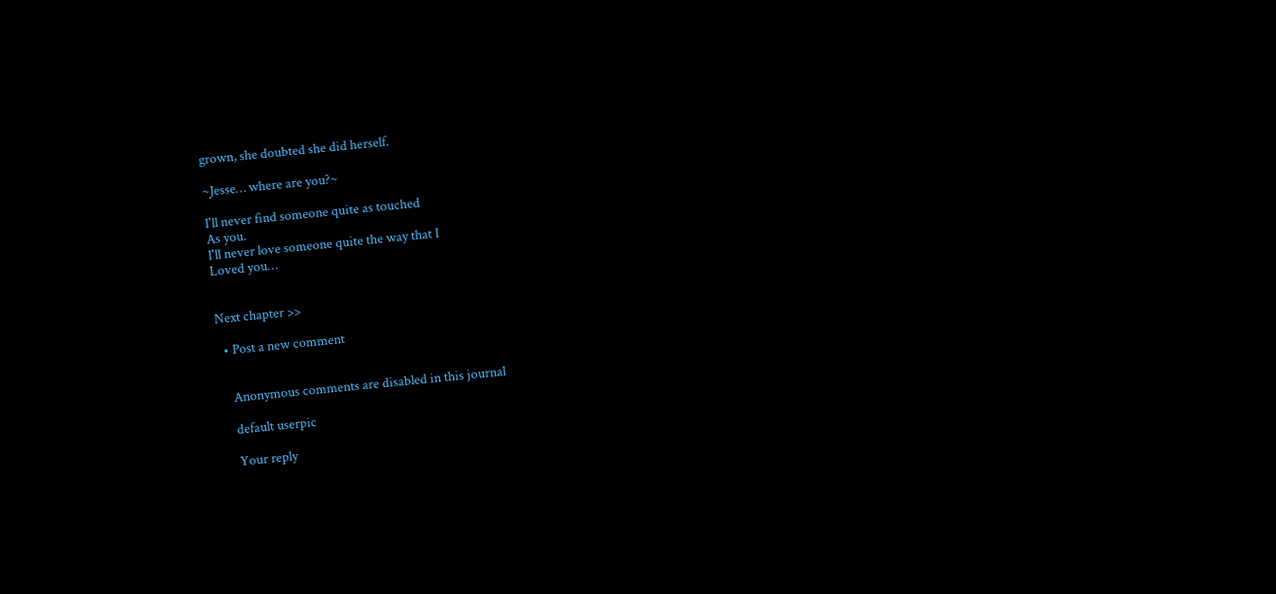grown, she doubted she did herself.

~Jesse… where are you?~

I'll never find someone quite as touched
As you.
I'll never love someone quite the way that I
Loved you…


Next chapter >>

  • Post a new comment


    Anonymous comments are disabled in this journal

    default userpic

    Your reply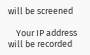will be screened

    Your IP address will be recorded